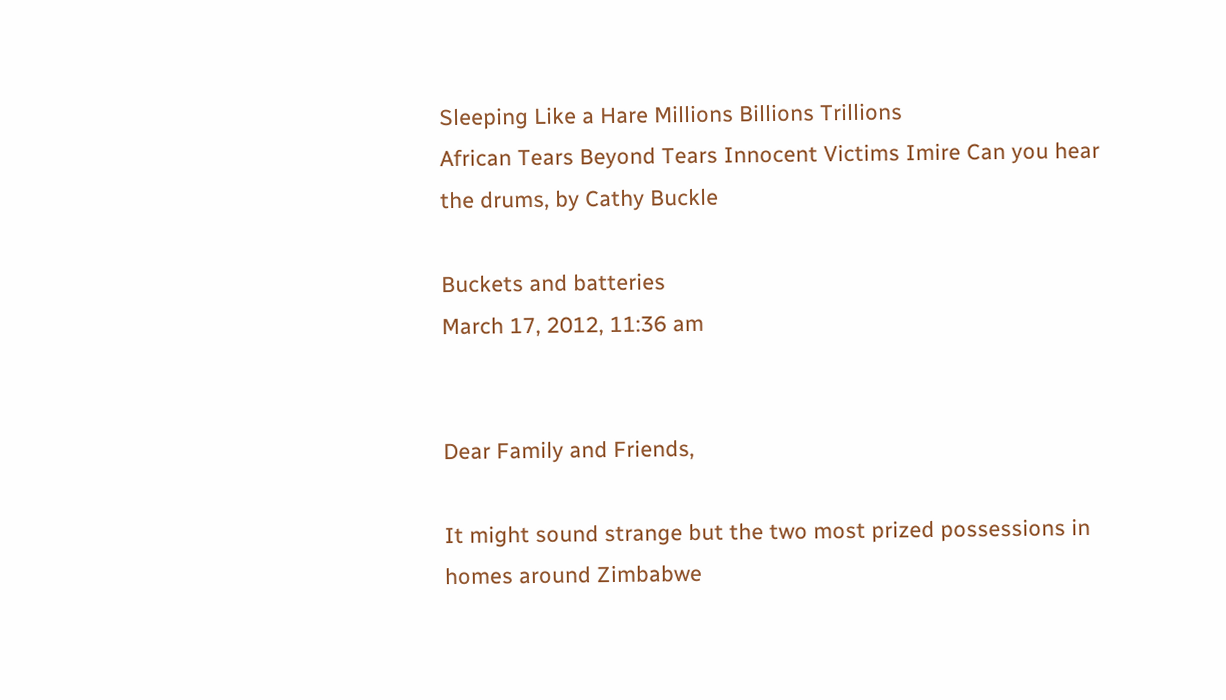Sleeping Like a Hare Millions Billions Trillions
African Tears Beyond Tears Innocent Victims Imire Can you hear the drums, by Cathy Buckle

Buckets and batteries
March 17, 2012, 11:36 am


Dear Family and Friends,

It might sound strange but the two most prized possessions in homes around Zimbabwe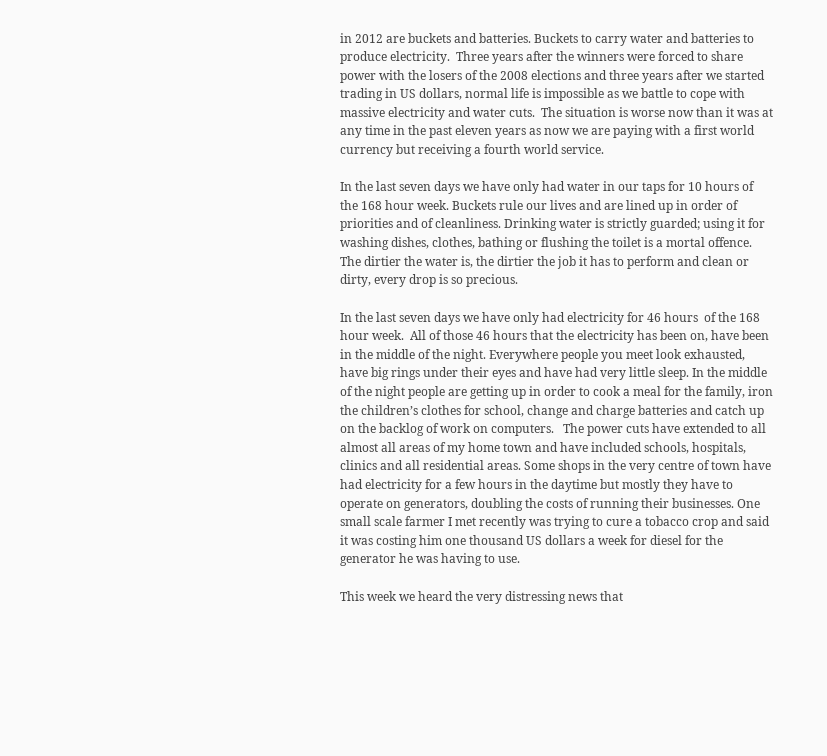in 2012 are buckets and batteries. Buckets to carry water and batteries to produce electricity.  Three years after the winners were forced to share power with the losers of the 2008 elections and three years after we started trading in US dollars, normal life is impossible as we battle to cope with massive electricity and water cuts.  The situation is worse now than it was at any time in the past eleven years as now we are paying with a first world currency but receiving a fourth world service.

In the last seven days we have only had water in our taps for 10 hours of the 168 hour week. Buckets rule our lives and are lined up in order of priorities and of cleanliness. Drinking water is strictly guarded; using it for washing dishes, clothes, bathing or flushing the toilet is a mortal offence. The dirtier the water is, the dirtier the job it has to perform and clean or dirty, every drop is so precious.

In the last seven days we have only had electricity for 46 hours  of the 168 hour week.  All of those 46 hours that the electricity has been on, have been in the middle of the night. Everywhere people you meet look exhausted, have big rings under their eyes and have had very little sleep. In the middle of the night people are getting up in order to cook a meal for the family, iron the children’s clothes for school, change and charge batteries and catch up on the backlog of work on computers.   The power cuts have extended to all almost all areas of my home town and have included schools, hospitals, clinics and all residential areas. Some shops in the very centre of town have had electricity for a few hours in the daytime but mostly they have to operate on generators, doubling the costs of running their businesses. One small scale farmer I met recently was trying to cure a tobacco crop and said it was costing him one thousand US dollars a week for diesel for the generator he was having to use.

This week we heard the very distressing news that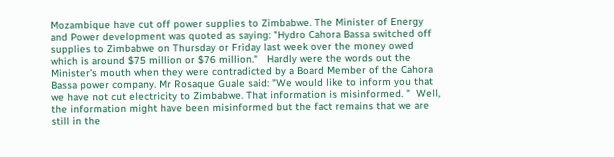Mozambique have cut off power supplies to Zimbabwe. The Minister of Energy and Power development was quoted as saying: "Hydro Cahora Bassa switched off supplies to Zimbabwe on Thursday or Friday last week over the money owed which is around $75 million or $76 million."   Hardly were the words out the Minister’s mouth when they were contradicted by a Board Member of the Cahora Bassa power company. Mr Rosaque Guale said: "We would like to inform you that we have not cut electricity to Zimbabwe. That information is misinformed. "  Well, the information might have been misinformed but the fact remains that we are still in the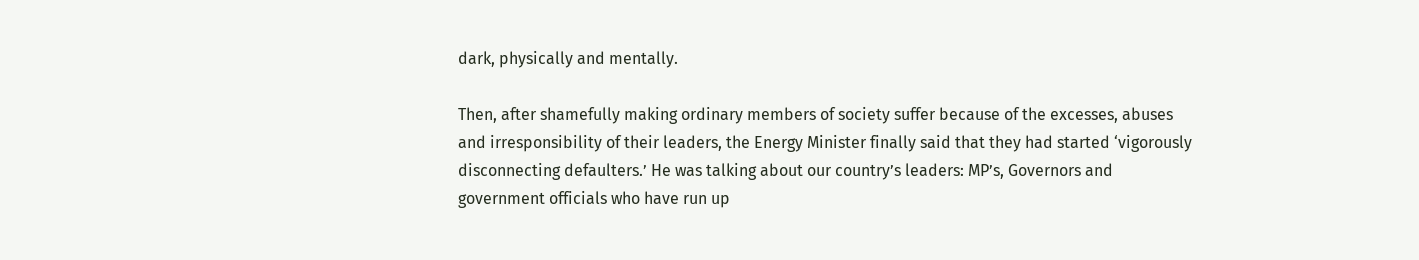dark, physically and mentally.

Then, after shamefully making ordinary members of society suffer because of the excesses, abuses and irresponsibility of their leaders, the Energy Minister finally said that they had started ‘vigorously disconnecting defaulters.’ He was talking about our country’s leaders: MP’s, Governors and government officials who have run up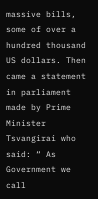massive bills, some of over a hundred thousand US dollars. Then came a statement in parliament made by Prime Minister Tsvangirai who said: “ As Government we call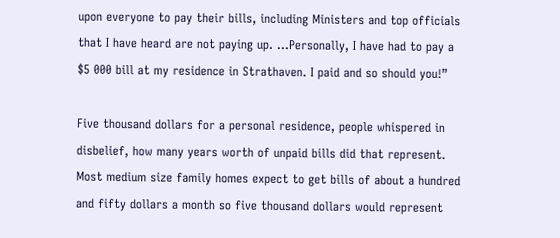upon everyone to pay their bills, including Ministers and top officials that I have heard are not paying up. …Personally, I have had to pay a $5 000 bill at my residence in Strathaven. I paid and so should you!”

Five thousand dollars for a personal residence, people whispered in disbelief, how many years worth of unpaid bills did that represent. Most medium size family homes expect to get bills of about a hundred and fifty dollars a month so five thousand dollars would represent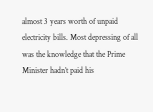almost 3 years worth of unpaid electricity bills. Most depressing of all was the knowledge that the Prime Minister hadn’t paid his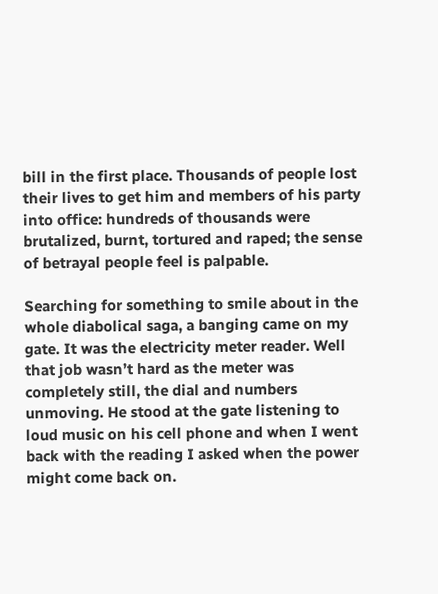bill in the first place. Thousands of people lost their lives to get him and members of his party into office: hundreds of thousands were brutalized, burnt, tortured and raped; the sense of betrayal people feel is palpable.

Searching for something to smile about in the whole diabolical saga, a banging came on my gate. It was the electricity meter reader. Well that job wasn’t hard as the meter was completely still, the dial and numbers unmoving. He stood at the gate listening to loud music on his cell phone and when I went back with the reading I asked when the power might come back on.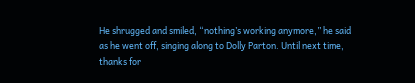He shrugged and smiled, “nothing’s working anymore,” he said as he went off, singing along to Dolly Parton. Until next time, thanks for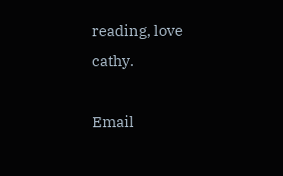reading, love cathy.

Email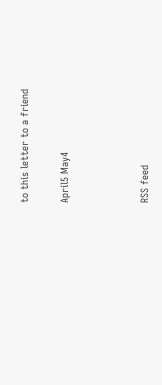to this letter to a friend

April5 May4



RSS feed